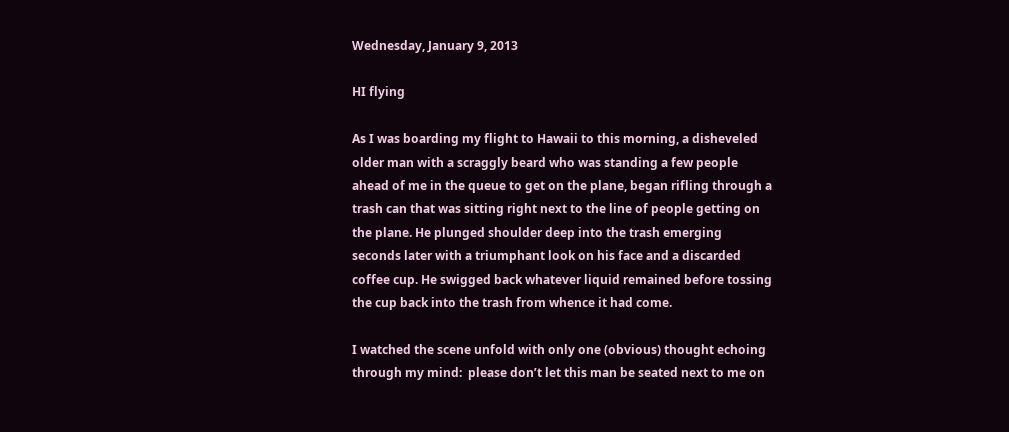Wednesday, January 9, 2013

HI flying

As I was boarding my flight to Hawaii to this morning, a disheveled older man with a scraggly beard who was standing a few people ahead of me in the queue to get on the plane, began rifling through a trash can that was sitting right next to the line of people getting on the plane. He plunged shoulder deep into the trash emerging seconds later with a triumphant look on his face and a discarded coffee cup. He swigged back whatever liquid remained before tossing the cup back into the trash from whence it had come.

I watched the scene unfold with only one (obvious) thought echoing through my mind:  please don’t let this man be seated next to me on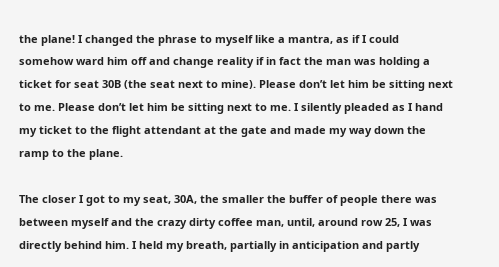the plane! I changed the phrase to myself like a mantra, as if I could somehow ward him off and change reality if in fact the man was holding a ticket for seat 30B (the seat next to mine). Please don’t let him be sitting next to me. Please don’t let him be sitting next to me. I silently pleaded as I hand my ticket to the flight attendant at the gate and made my way down the ramp to the plane.

The closer I got to my seat, 30A, the smaller the buffer of people there was between myself and the crazy dirty coffee man, until, around row 25, I was directly behind him. I held my breath, partially in anticipation and partly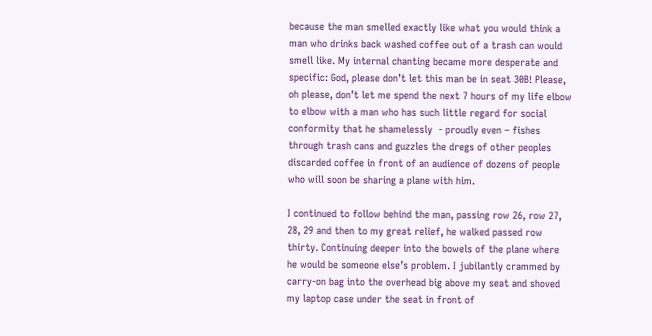because the man smelled exactly like what you would think a man who drinks back washed coffee out of a trash can would smell like. My internal chanting became more desperate and specific: God, please don’t let this man be in seat 30B! Please, oh please, don’t let me spend the next 7 hours of my life elbow to elbow with a man who has such little regard for social conformity that he shamelessly  - proudly even – fishes through trash cans and guzzles the dregs of other peoples discarded coffee in front of an audience of dozens of people who will soon be sharing a plane with him.

I continued to follow behind the man, passing row 26, row 27, 28, 29 and then to my great relief, he walked passed row thirty. Continuing deeper into the bowels of the plane where he would be someone else’s problem. I jubilantly crammed by carry-on bag into the overhead big above my seat and shoved my laptop case under the seat in front of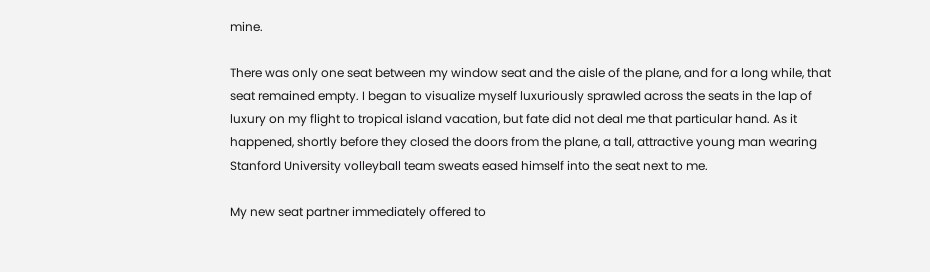mine.

There was only one seat between my window seat and the aisle of the plane, and for a long while, that seat remained empty. I began to visualize myself luxuriously sprawled across the seats in the lap of luxury on my flight to tropical island vacation, but fate did not deal me that particular hand. As it happened, shortly before they closed the doors from the plane, a tall, attractive young man wearing Stanford University volleyball team sweats eased himself into the seat next to me.

My new seat partner immediately offered to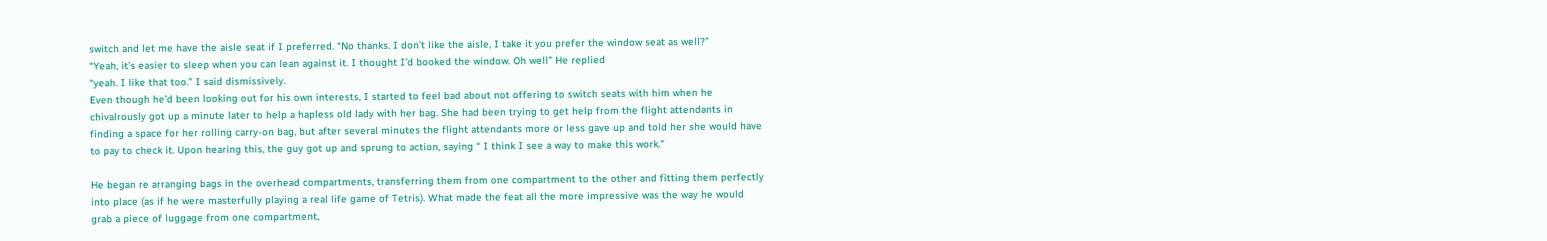switch and let me have the aisle seat if I preferred. “No thanks. I don’t like the aisle, I take it you prefer the window seat as well?”
“Yeah, it’s easier to sleep when you can lean against it. I thought I’d booked the window. Oh well” He replied
“yeah. I like that too.” I said dismissively.
Even though he’d been looking out for his own interests, I started to feel bad about not offering to switch seats with him when he chivalrously got up a minute later to help a hapless old lady with her bag. She had been trying to get help from the flight attendants in finding a space for her rolling carry-on bag, but after several minutes the flight attendants more or less gave up and told her she would have to pay to check it. Upon hearing this, the guy got up and sprung to action, saying “ I think I see a way to make this work.”

He began re arranging bags in the overhead compartments, transferring them from one compartment to the other and fitting them perfectly into place (as if he were masterfully playing a real life game of Tetris). What made the feat all the more impressive was the way he would grab a piece of luggage from one compartment,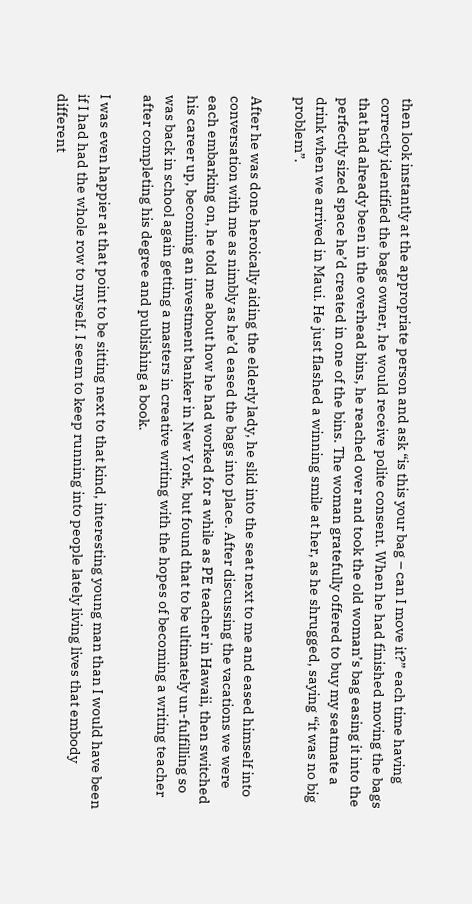then look instantly at the appropriate person and ask “is this your bag – can I move it?” each time having correctly identified the bags owner, he would receive polite consent. When he had finished moving the bags that had already been in the overhead bins, he reached over and took the old woman’s bag easing it into the perfectly sized space he’d created in one of the bins. The woman gratefully offered to buy my seatmate a drink when we arrived in Maui. He just flashed a winning smile at her, as he shrugged, saying “it was no big problem”.

After he was done heroically aiding the elderly lady, he slid into the seat next to me and eased himself into conversation with me as nimbly as he’d eased the bags into place. After discussing the vacations we were each embarking on, he told me about how he had worked for a while as PE teacher in Hawaii, then switched his career up, becoming an investment banker in New York, but found that to be ultimately un-fulfilling so was back in school again getting a masters in creative writing with the hopes of becoming a writing teacher after completing his degree and publishing a book.

I was even happier at that point to be sitting next to that kind, interesting young man than I would have been if I had had the whole row to myself. I seem to keep running into people lately living lives that embody different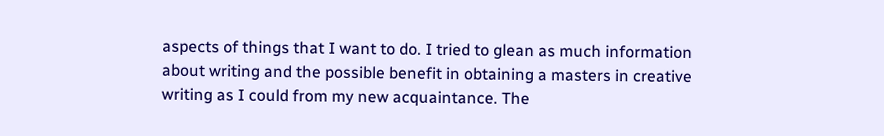aspects of things that I want to do. I tried to glean as much information about writing and the possible benefit in obtaining a masters in creative writing as I could from my new acquaintance. The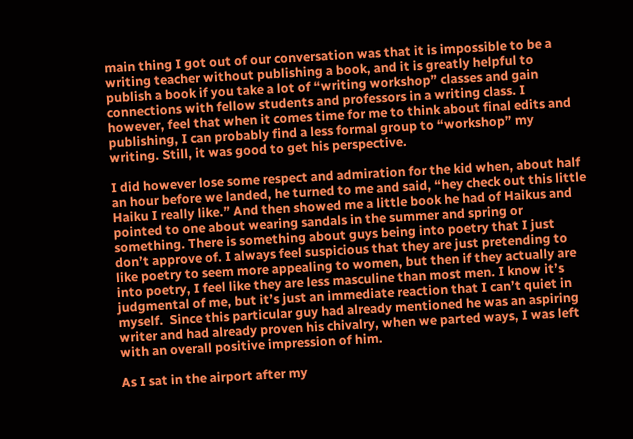main thing I got out of our conversation was that it is impossible to be a writing teacher without publishing a book, and it is greatly helpful to publish a book if you take a lot of “writing workshop” classes and gain connections with fellow students and professors in a writing class. I however, feel that when it comes time for me to think about final edits and publishing, I can probably find a less formal group to “workshop” my writing. Still, it was good to get his perspective.

I did however lose some respect and admiration for the kid when, about half an hour before we landed, he turned to me and said, “hey check out this little Haiku I really like.” And then showed me a little book he had of Haikus and pointed to one about wearing sandals in the summer and spring or something. There is something about guys being into poetry that I just don’t approve of. I always feel suspicious that they are just pretending to like poetry to seem more appealing to women, but then if they actually are into poetry, I feel like they are less masculine than most men. I know it’s judgmental of me, but it’s just an immediate reaction that I can’t quiet in myself.  Since this particular guy had already mentioned he was an aspiring writer and had already proven his chivalry, when we parted ways, I was left with an overall positive impression of him.

As I sat in the airport after my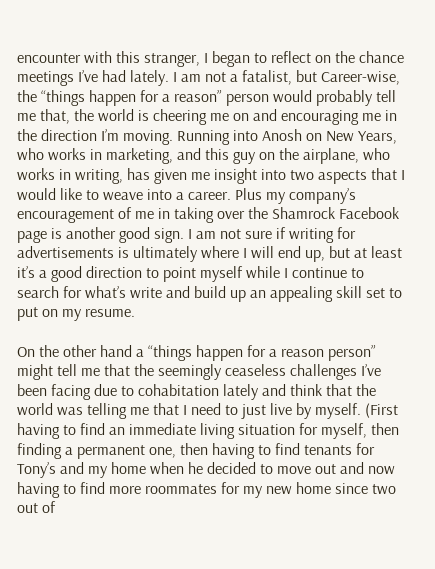encounter with this stranger, I began to reflect on the chance meetings I’ve had lately. I am not a fatalist, but Career-wise, the “things happen for a reason” person would probably tell me that, the world is cheering me on and encouraging me in the direction I’m moving. Running into Anosh on New Years, who works in marketing, and this guy on the airplane, who works in writing, has given me insight into two aspects that I would like to weave into a career. Plus my company’s encouragement of me in taking over the Shamrock Facebook page is another good sign. I am not sure if writing for advertisements is ultimately where I will end up, but at least it’s a good direction to point myself while I continue to search for what’s write and build up an appealing skill set to put on my resume.

On the other hand a “things happen for a reason person” might tell me that the seemingly ceaseless challenges I’ve been facing due to cohabitation lately and think that the world was telling me that I need to just live by myself. (First having to find an immediate living situation for myself, then finding a permanent one, then having to find tenants for Tony’s and my home when he decided to move out and now having to find more roommates for my new home since two out of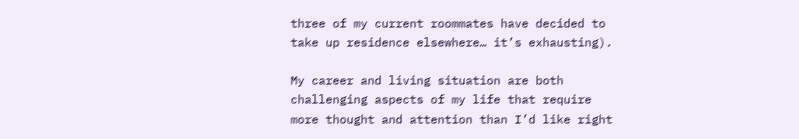three of my current roommates have decided to take up residence elsewhere… it’s exhausting).

My career and living situation are both challenging aspects of my life that require more thought and attention than I’d like right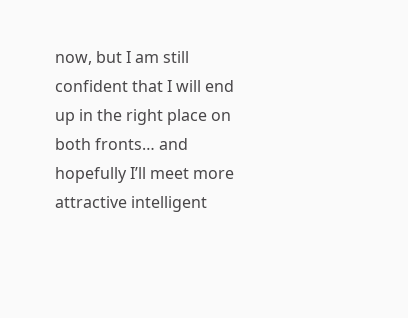now, but I am still confident that I will end up in the right place on both fronts… and hopefully I’ll meet more attractive intelligent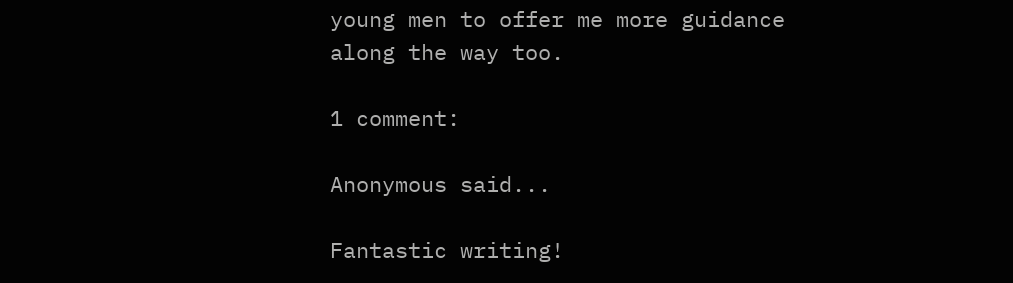young men to offer me more guidance along the way too.

1 comment:

Anonymous said...

Fantastic writing!